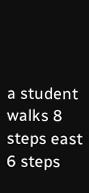a student walks 8 steps east 6 steps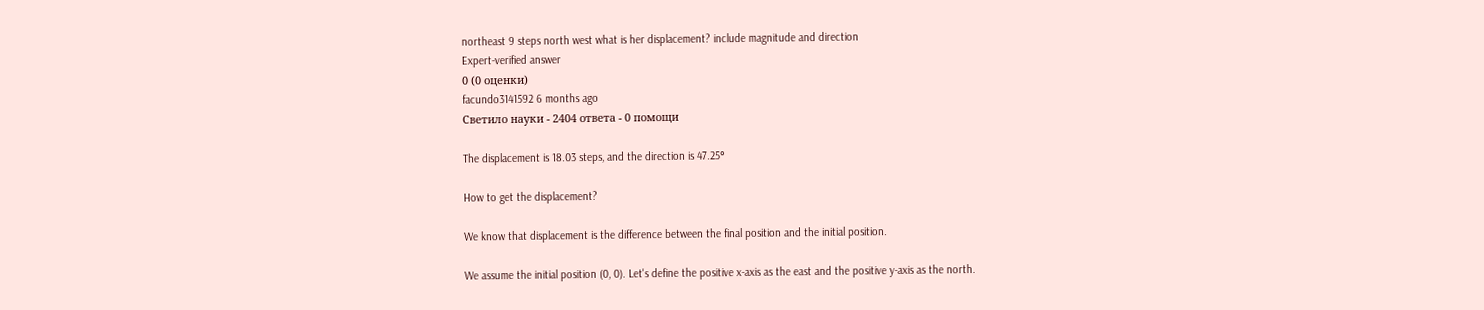northeast 9 steps north west what is her displacement? include magnitude and direction
Expert-verified answer
0 (0 оценки)
facundo3141592 6 months ago
Светило науки - 2404 ответа - 0 помощи

The displacement is 18.03 steps, and the direction is 47.25°

How to get the displacement?

We know that displacement is the difference between the final position and the initial position.

We assume the initial position (0, 0). Let's define the positive x-axis as the east and the positive y-axis as the north.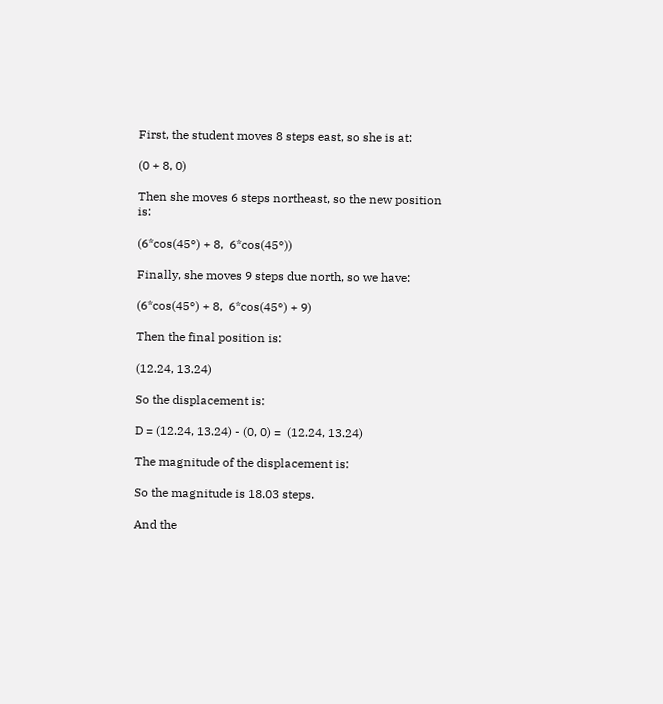First, the student moves 8 steps east, so she is at:

(0 + 8, 0)

Then she moves 6 steps northeast, so the new position is:

(6*cos(45°) + 8,  6*cos(45°))

Finally, she moves 9 steps due north, so we have:

(6*cos(45°) + 8,  6*cos(45°) + 9)

Then the final position is:

(12.24, 13.24)

So the displacement is:

D = (12.24, 13.24) - (0, 0) =  (12.24, 13.24)

The magnitude of the displacement is:

So the magnitude is 18.03 steps.

And the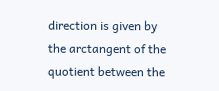direction is given by the arctangent of the quotient between the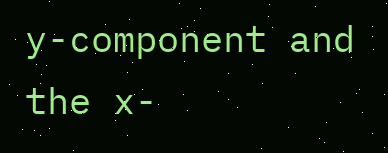y-component and the x-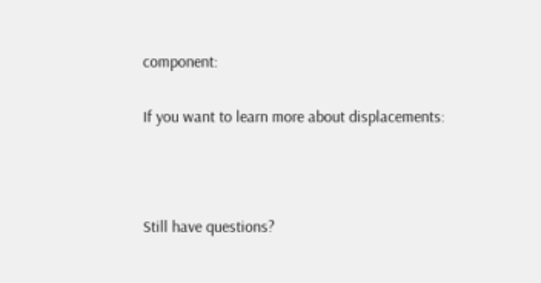component:

If you want to learn more about displacements:



Still have questions?